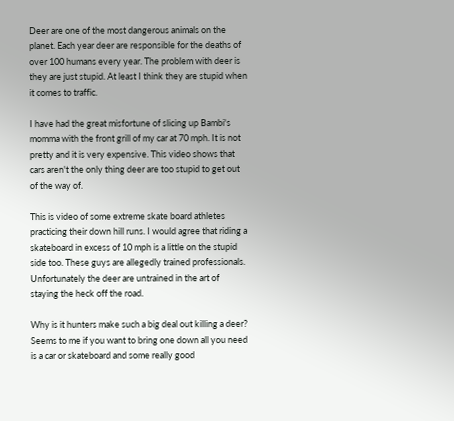Deer are one of the most dangerous animals on the planet. Each year deer are responsible for the deaths of over 100 humans every year. The problem with deer is they are just stupid. At least I think they are stupid when it comes to traffic.

I have had the great misfortune of slicing up Bambi's momma with the front grill of my car at 70 mph. It is not pretty and it is very expensive. This video shows that cars aren't the only thing deer are too stupid to get out of the way of.

This is video of some extreme skate board athletes practicing their down hill runs. I would agree that riding a skateboard in excess of 10 mph is a little on the stupid side too. These guys are allegedly trained professionals. Unfortunately the deer are untrained in the art of staying the heck off the road.

Why is it hunters make such a big deal out killing a deer? Seems to me if you want to bring one down all you need is a car or skateboard and some really good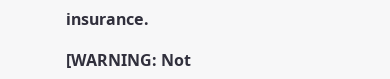insurance.

[WARNING: Not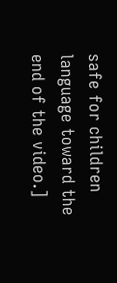safe for children language toward the end of the video.]